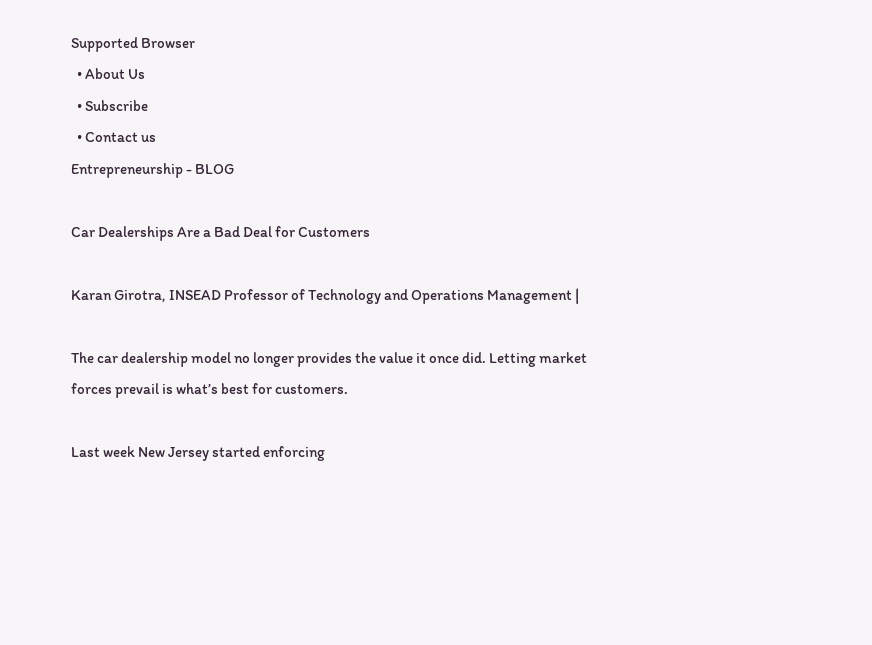Supported Browser
  • About Us
  • Subscribe
  • Contact us
Entrepreneurship - BLOG

Car Dealerships Are a Bad Deal for Customers

Karan Girotra, INSEAD Professor of Technology and Operations Management |

The car dealership model no longer provides the value it once did. Letting market forces prevail is what’s best for customers.

Last week New Jersey started enforcing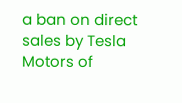a ban on direct sales by Tesla Motors of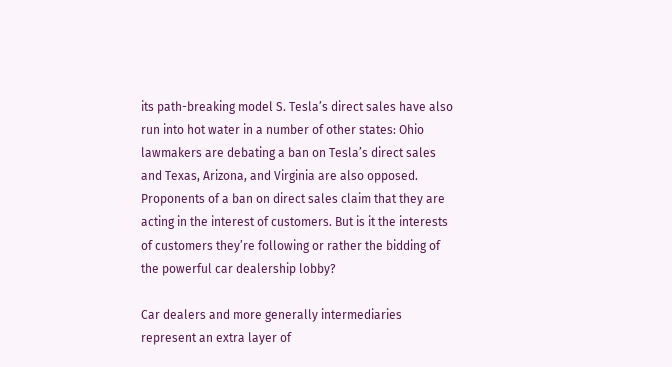its path-breaking model S. Tesla’s direct sales have also run into hot water in a number of other states: Ohio lawmakers are debating a ban on Tesla’s direct sales and Texas, Arizona, and Virginia are also opposed.   Proponents of a ban on direct sales claim that they are acting in the interest of customers. But is it the interests of customers they’re following or rather the bidding of the powerful car dealership lobby?

Car dealers and more generally intermediaries represent an extra layer of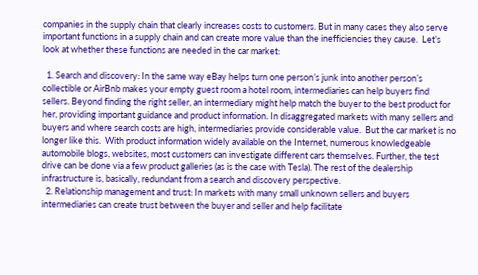companies in the supply chain that clearly increases costs to customers. But in many cases they also serve important functions in a supply chain and can create more value than the inefficiencies they cause.  Let’s look at whether these functions are needed in the car market:

  1. Search and discovery: In the same way eBay helps turn one person’s junk into another person’s collectible or AirBnb makes your empty guest room a hotel room, intermediaries can help buyers find sellers. Beyond finding the right seller, an intermediary might help match the buyer to the best product for her, providing important guidance and product information. In disaggregated markets with many sellers and buyers and where search costs are high, intermediaries provide considerable value.  But the car market is no longer like this.  With product information widely available on the Internet, numerous knowledgeable automobile blogs, websites, most customers can investigate different cars themselves. Further, the test drive can be done via a few product galleries (as is the case with Tesla). The rest of the dealership infrastructure is, basically, redundant from a search and discovery perspective.
  2. Relationship management and trust: In markets with many small unknown sellers and buyers intermediaries can create trust between the buyer and seller and help facilitate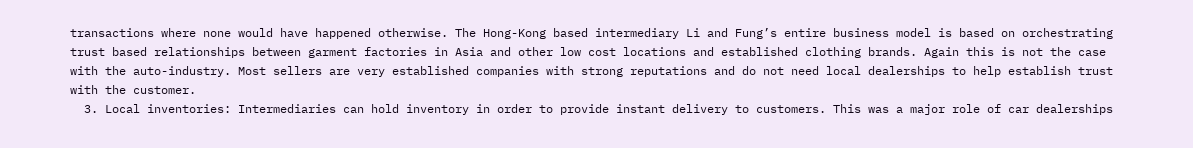transactions where none would have happened otherwise. The Hong-Kong based intermediary Li and Fung’s entire business model is based on orchestrating trust based relationships between garment factories in Asia and other low cost locations and established clothing brands. Again this is not the case with the auto-industry. Most sellers are very established companies with strong reputations and do not need local dealerships to help establish trust with the customer.
  3. Local inventories: Intermediaries can hold inventory in order to provide instant delivery to customers. This was a major role of car dealerships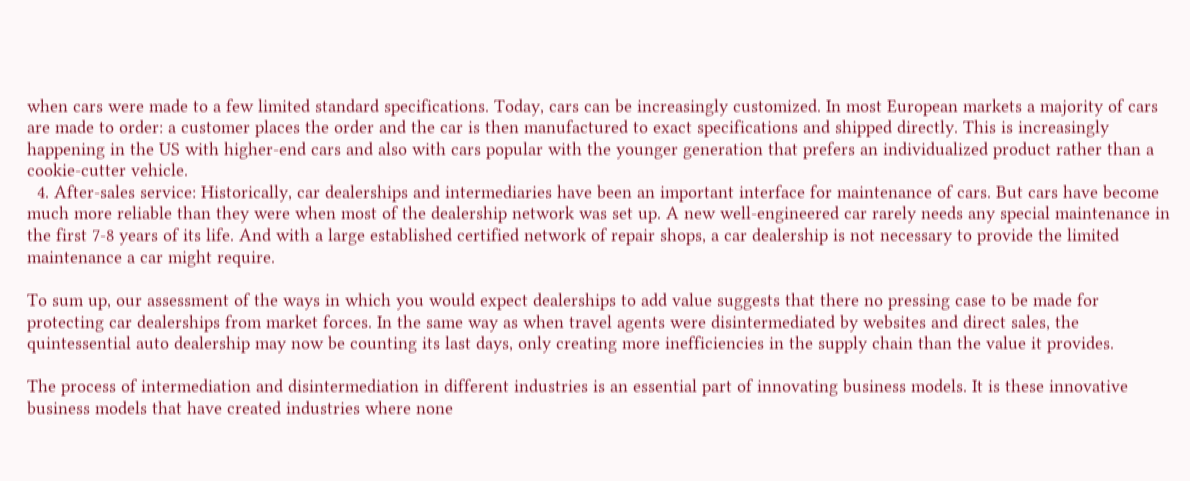when cars were made to a few limited standard specifications. Today, cars can be increasingly customized. In most European markets a majority of cars are made to order: a customer places the order and the car is then manufactured to exact specifications and shipped directly. This is increasingly happening in the US with higher-end cars and also with cars popular with the younger generation that prefers an individualized product rather than a cookie-cutter vehicle.
  4. After-sales service: Historically, car dealerships and intermediaries have been an important interface for maintenance of cars. But cars have become much more reliable than they were when most of the dealership network was set up. A new well-engineered car rarely needs any special maintenance in the first 7-8 years of its life. And with a large established certified network of repair shops, a car dealership is not necessary to provide the limited maintenance a car might require.

To sum up, our assessment of the ways in which you would expect dealerships to add value suggests that there no pressing case to be made for protecting car dealerships from market forces. In the same way as when travel agents were disintermediated by websites and direct sales, the quintessential auto dealership may now be counting its last days, only creating more inefficiencies in the supply chain than the value it provides.

The process of intermediation and disintermediation in different industries is an essential part of innovating business models. It is these innovative business models that have created industries where none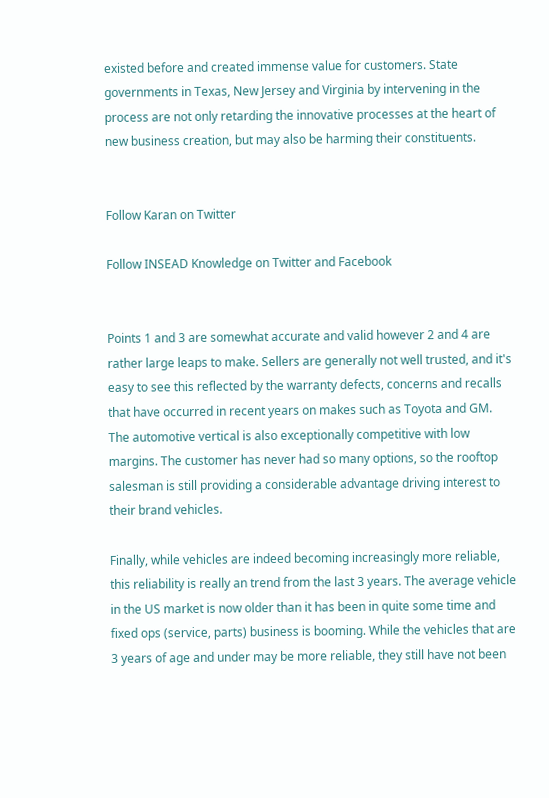existed before and created immense value for customers. State governments in Texas, New Jersey and Virginia by intervening in the process are not only retarding the innovative processes at the heart of new business creation, but may also be harming their constituents.


Follow Karan on Twitter

Follow INSEAD Knowledge on Twitter and Facebook


Points 1 and 3 are somewhat accurate and valid however 2 and 4 are rather large leaps to make. Sellers are generally not well trusted, and it's easy to see this reflected by the warranty defects, concerns and recalls that have occurred in recent years on makes such as Toyota and GM. The automotive vertical is also exceptionally competitive with low margins. The customer has never had so many options, so the rooftop salesman is still providing a considerable advantage driving interest to their brand vehicles.

Finally, while vehicles are indeed becoming increasingly more reliable, this reliability is really an trend from the last 3 years. The average vehicle in the US market is now older than it has been in quite some time and fixed ops (service, parts) business is booming. While the vehicles that are 3 years of age and under may be more reliable, they still have not been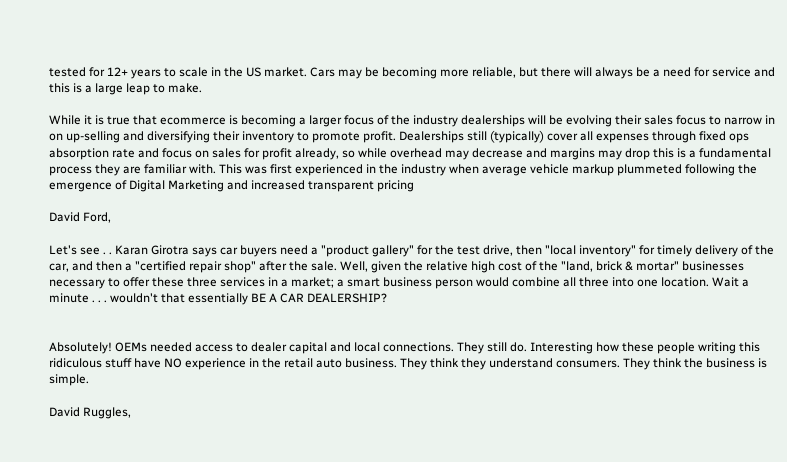tested for 12+ years to scale in the US market. Cars may be becoming more reliable, but there will always be a need for service and this is a large leap to make.

While it is true that ecommerce is becoming a larger focus of the industry dealerships will be evolving their sales focus to narrow in on up-selling and diversifying their inventory to promote profit. Dealerships still (typically) cover all expenses through fixed ops absorption rate and focus on sales for profit already, so while overhead may decrease and margins may drop this is a fundamental process they are familiar with. This was first experienced in the industry when average vehicle markup plummeted following the emergence of Digital Marketing and increased transparent pricing

David Ford,

Let's see . . Karan Girotra says car buyers need a "product gallery" for the test drive, then "local inventory" for timely delivery of the car, and then a "certified repair shop" after the sale. Well, given the relative high cost of the "land, brick & mortar" businesses necessary to offer these three services in a market; a smart business person would combine all three into one location. Wait a minute . . . wouldn't that essentially BE A CAR DEALERSHIP?


Absolutely! OEMs needed access to dealer capital and local connections. They still do. Interesting how these people writing this ridiculous stuff have NO experience in the retail auto business. They think they understand consumers. They think the business is simple.

David Ruggles,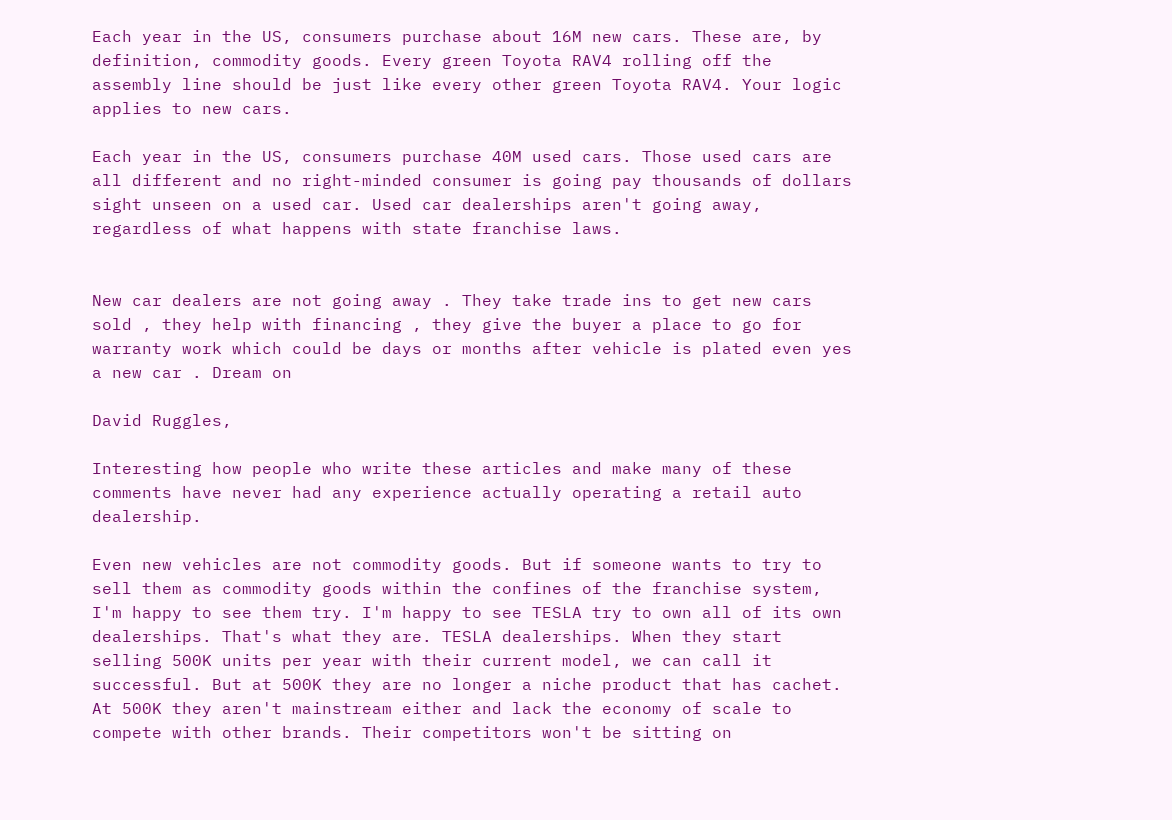Each year in the US, consumers purchase about 16M new cars. These are, by definition, commodity goods. Every green Toyota RAV4 rolling off the assembly line should be just like every other green Toyota RAV4. Your logic applies to new cars.

Each year in the US, consumers purchase 40M used cars. Those used cars are all different and no right-minded consumer is going pay thousands of dollars sight unseen on a used car. Used car dealerships aren't going away, regardless of what happens with state franchise laws.


New car dealers are not going away . They take trade ins to get new cars sold , they help with financing , they give the buyer a place to go for warranty work which could be days or months after vehicle is plated even yes a new car . Dream on

David Ruggles,

Interesting how people who write these articles and make many of these comments have never had any experience actually operating a retail auto dealership.

Even new vehicles are not commodity goods. But if someone wants to try to sell them as commodity goods within the confines of the franchise system, I'm happy to see them try. I'm happy to see TESLA try to own all of its own dealerships. That's what they are. TESLA dealerships. When they start selling 500K units per year with their current model, we can call it successful. But at 500K they are no longer a niche product that has cachet. At 500K they aren't mainstream either and lack the economy of scale to compete with other brands. Their competitors won't be sitting on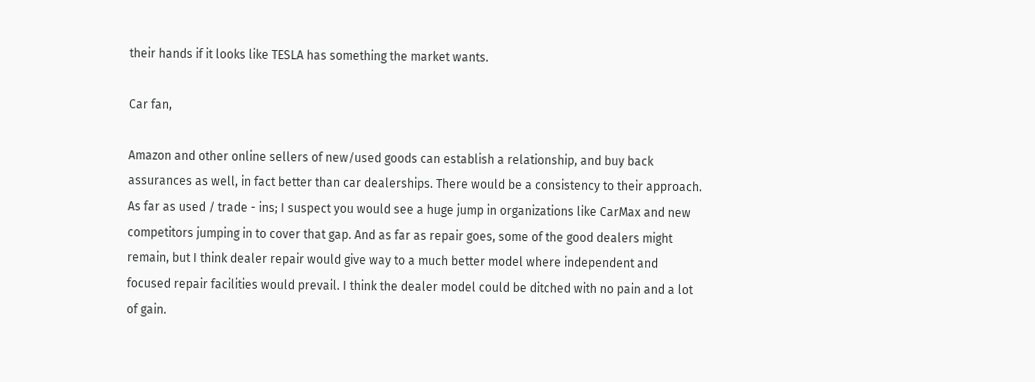their hands if it looks like TESLA has something the market wants.

Car fan,

Amazon and other online sellers of new/used goods can establish a relationship, and buy back assurances as well, in fact better than car dealerships. There would be a consistency to their approach. As far as used / trade - ins; I suspect you would see a huge jump in organizations like CarMax and new competitors jumping in to cover that gap. And as far as repair goes, some of the good dealers might remain, but I think dealer repair would give way to a much better model where independent and focused repair facilities would prevail. I think the dealer model could be ditched with no pain and a lot of gain.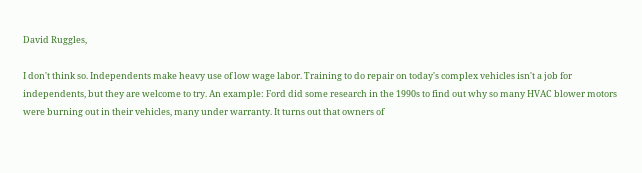David Ruggles,

I don't think so. Independents make heavy use of low wage labor. Training to do repair on today's complex vehicles isn't a job for independents, but they are welcome to try. An example: Ford did some research in the 1990s to find out why so many HVAC blower motors were burning out in their vehicles, many under warranty. It turns out that owners of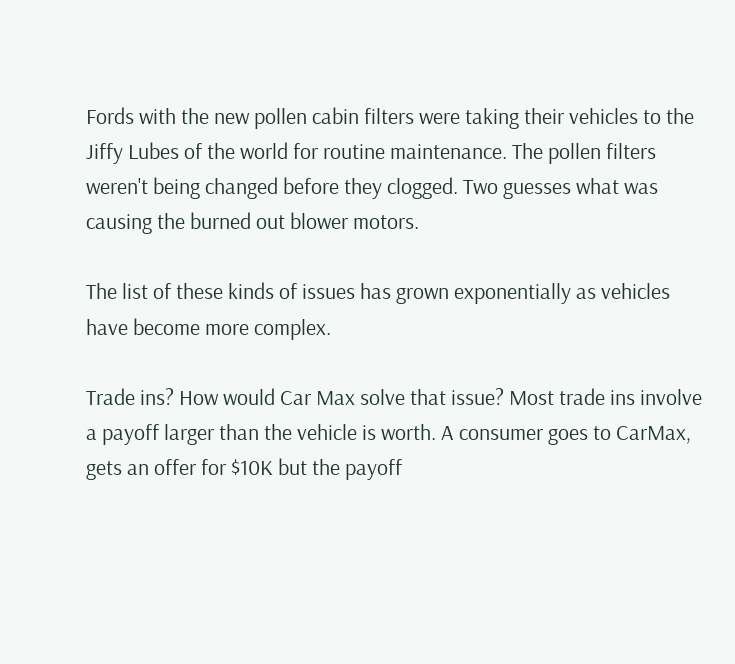Fords with the new pollen cabin filters were taking their vehicles to the Jiffy Lubes of the world for routine maintenance. The pollen filters weren't being changed before they clogged. Two guesses what was causing the burned out blower motors.

The list of these kinds of issues has grown exponentially as vehicles have become more complex.

Trade ins? How would Car Max solve that issue? Most trade ins involve a payoff larger than the vehicle is worth. A consumer goes to CarMax, gets an offer for $10K but the payoff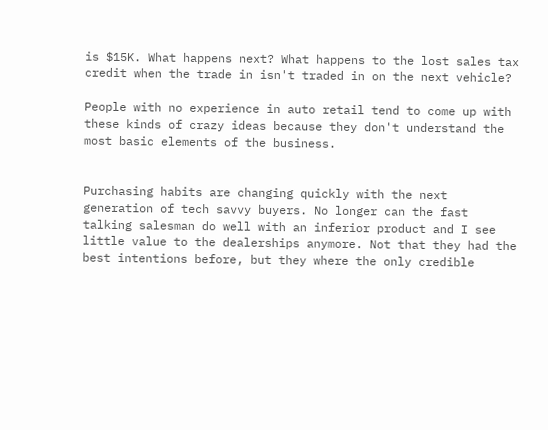is $15K. What happens next? What happens to the lost sales tax credit when the trade in isn't traded in on the next vehicle?

People with no experience in auto retail tend to come up with these kinds of crazy ideas because they don't understand the most basic elements of the business.


Purchasing habits are changing quickly with the next generation of tech savvy buyers. No longer can the fast talking salesman do well with an inferior product and I see little value to the dealerships anymore. Not that they had the best intentions before, but they where the only credible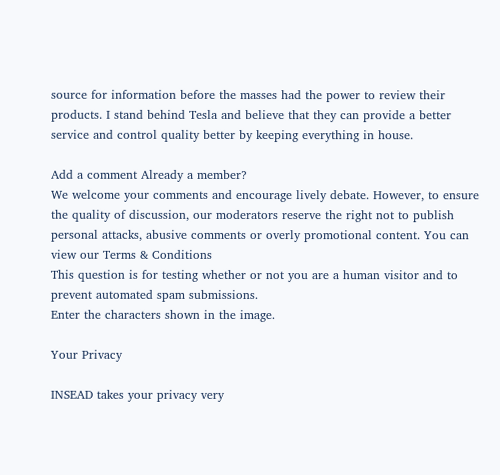source for information before the masses had the power to review their products. I stand behind Tesla and believe that they can provide a better service and control quality better by keeping everything in house.

Add a comment Already a member?
We welcome your comments and encourage lively debate. However, to ensure the quality of discussion, our moderators reserve the right not to publish personal attacks, abusive comments or overly promotional content. You can view our Terms & Conditions
This question is for testing whether or not you are a human visitor and to prevent automated spam submissions.
Enter the characters shown in the image.

Your Privacy

INSEAD takes your privacy very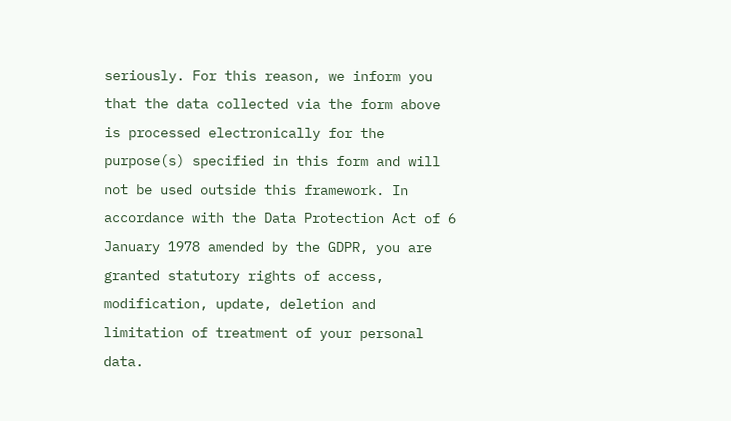seriously. For this reason, we inform you that the data collected via the form above is processed electronically for the purpose(s) specified in this form and will not be used outside this framework. In accordance with the Data Protection Act of 6 January 1978 amended by the GDPR, you are granted statutory rights of access, modification, update, deletion and limitation of treatment of your personal data.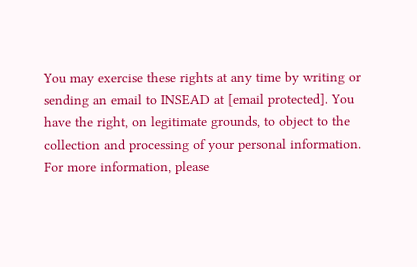You may exercise these rights at any time by writing or sending an email to INSEAD at [email protected]. You have the right, on legitimate grounds, to object to the collection and processing of your personal information. For more information, please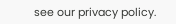see our privacy policy.